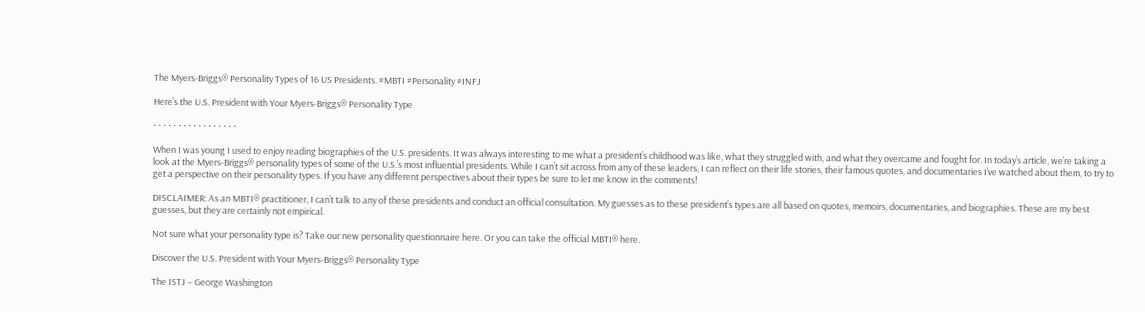The Myers-Briggs® Personality Types of 16 US Presidents. #MBTI #Personality #INFJ

Here’s the U.S. President with Your Myers-Briggs® Personality Type

· · · · · · · · · · · · · · · · ·

When I was young I used to enjoy reading biographies of the U.S. presidents. It was always interesting to me what a president’s childhood was like, what they struggled with, and what they overcame and fought for. In today’s article, we’re taking a look at the Myers-Briggs® personality types of some of the U.S.’s most influential presidents. While I can’t sit across from any of these leaders, I can reflect on their life stories, their famous quotes, and documentaries I’ve watched about them, to try to get a perspective on their personality types. If you have any different perspectives about their types be sure to let me know in the comments!

DISCLAIMER: As an MBTI® practitioner, I can’t talk to any of these presidents and conduct an official consultation. My guesses as to these president’s types are all based on quotes, memoirs, documentaries, and biographies. These are my best guesses, but they are certainly not empirical.

Not sure what your personality type is? Take our new personality questionnaire here. Or you can take the official MBTI® here.

Discover the U.S. President with Your Myers-Briggs® Personality Type

The ISTJ – George Washington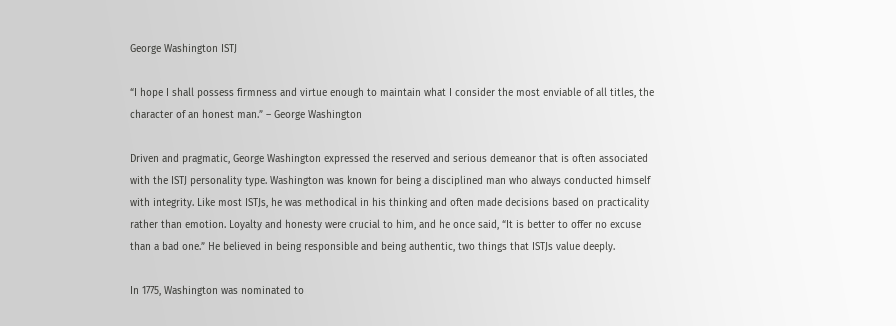George Washington ISTJ

“I hope I shall possess firmness and virtue enough to maintain what I consider the most enviable of all titles, the character of an honest man.” – George Washington

Driven and pragmatic, George Washington expressed the reserved and serious demeanor that is often associated with the ISTJ personality type. Washington was known for being a disciplined man who always conducted himself with integrity. Like most ISTJs, he was methodical in his thinking and often made decisions based on practicality rather than emotion. Loyalty and honesty were crucial to him, and he once said, “It is better to offer no excuse than a bad one.” He believed in being responsible and being authentic, two things that ISTJs value deeply.

In 1775, Washington was nominated to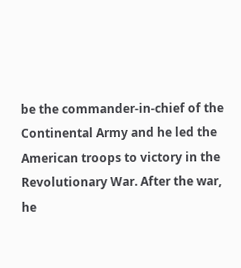be the commander-in-chief of the Continental Army and he led the American troops to victory in the Revolutionary War. After the war, he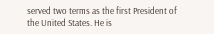served two terms as the first President of the United States. He is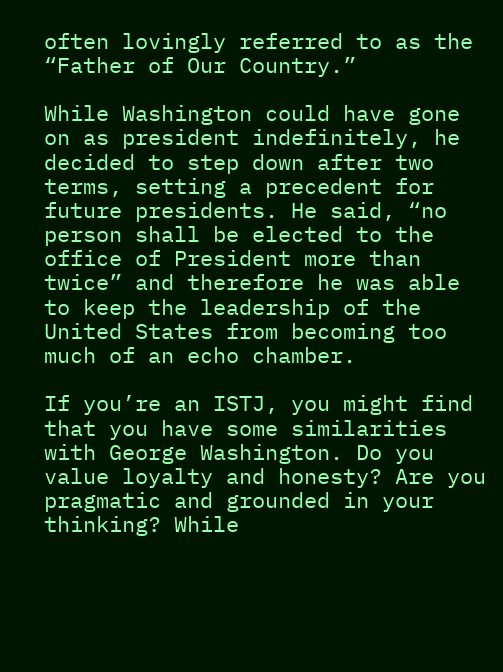often lovingly referred to as the “Father of Our Country.”

While Washington could have gone on as president indefinitely, he decided to step down after two terms, setting a precedent for future presidents. He said, “no person shall be elected to the office of President more than twice” and therefore he was able to keep the leadership of the United States from becoming too much of an echo chamber.

If you’re an ISTJ, you might find that you have some similarities with George Washington. Do you value loyalty and honesty? Are you pragmatic and grounded in your thinking? While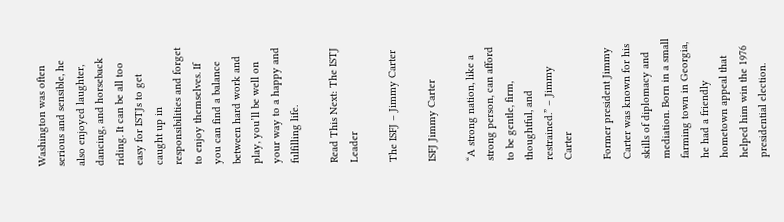Washington was often serious and sensible, he also enjoyed laughter, dancing, and horseback riding. It can be all too easy for ISTJs to get caught up in responsibilities and forget to enjoy themselves. If you can find a balance between hard work and play, you’ll be well on your way to a happy and fulfilling life.

Read This Next: The ISTJ Leader

The ISFJ – Jimmy Carter

ISFJ Jimmy Carter

“A strong nation, like a strong person, can afford to be gentle, firm, thoughtful, and restrained.” – Jimmy Carter

Former president Jimmy Carter was known for his skills of diplomacy and mediation. Born in a small farming town in Georgia, he had a friendly hometown appeal that helped him win the 1976 presidential election.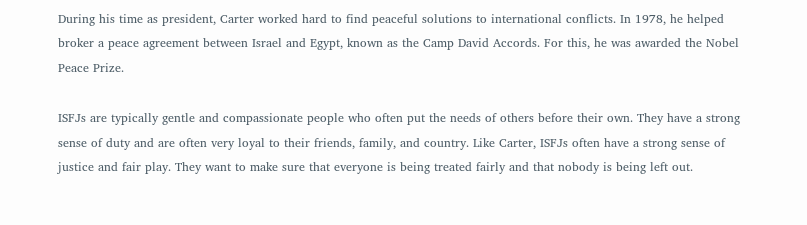During his time as president, Carter worked hard to find peaceful solutions to international conflicts. In 1978, he helped broker a peace agreement between Israel and Egypt, known as the Camp David Accords. For this, he was awarded the Nobel Peace Prize.

ISFJs are typically gentle and compassionate people who often put the needs of others before their own. They have a strong sense of duty and are often very loyal to their friends, family, and country. Like Carter, ISFJs often have a strong sense of justice and fair play. They want to make sure that everyone is being treated fairly and that nobody is being left out.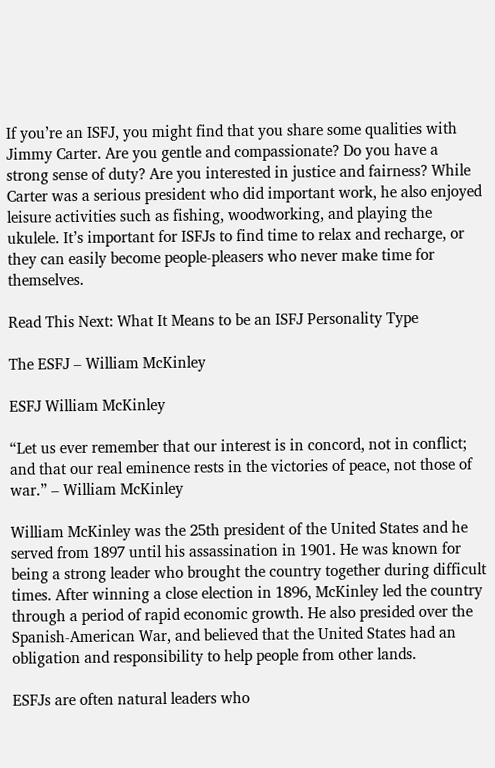If you’re an ISFJ, you might find that you share some qualities with Jimmy Carter. Are you gentle and compassionate? Do you have a strong sense of duty? Are you interested in justice and fairness? While Carter was a serious president who did important work, he also enjoyed leisure activities such as fishing, woodworking, and playing the ukulele. It’s important for ISFJs to find time to relax and recharge, or they can easily become people-pleasers who never make time for themselves.

Read This Next: What It Means to be an ISFJ Personality Type

The ESFJ – William McKinley

ESFJ William McKinley

“Let us ever remember that our interest is in concord, not in conflict; and that our real eminence rests in the victories of peace, not those of war.” – William McKinley

William McKinley was the 25th president of the United States and he served from 1897 until his assassination in 1901. He was known for being a strong leader who brought the country together during difficult times. After winning a close election in 1896, McKinley led the country through a period of rapid economic growth. He also presided over the Spanish-American War, and believed that the United States had an obligation and responsibility to help people from other lands.

ESFJs are often natural leaders who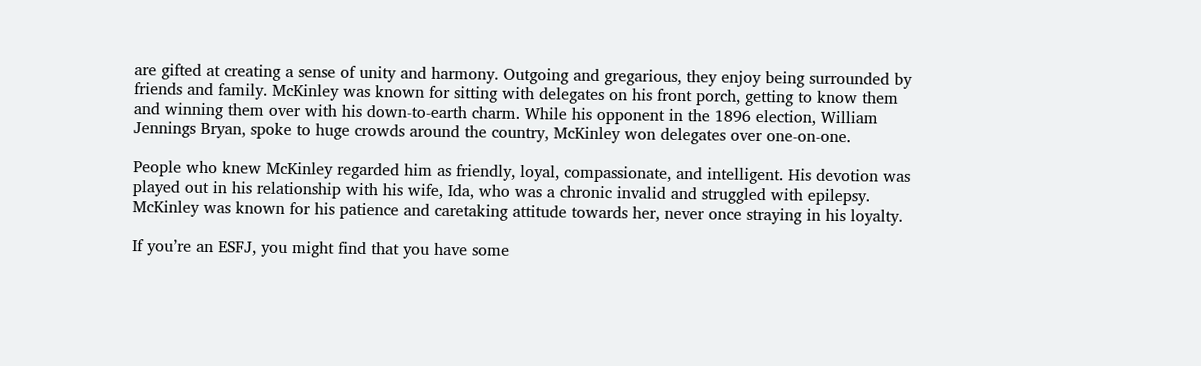are gifted at creating a sense of unity and harmony. Outgoing and gregarious, they enjoy being surrounded by friends and family. McKinley was known for sitting with delegates on his front porch, getting to know them and winning them over with his down-to-earth charm. While his opponent in the 1896 election, William Jennings Bryan, spoke to huge crowds around the country, McKinley won delegates over one-on-one.

People who knew McKinley regarded him as friendly, loyal, compassionate, and intelligent. His devotion was played out in his relationship with his wife, Ida, who was a chronic invalid and struggled with epilepsy. McKinley was known for his patience and caretaking attitude towards her, never once straying in his loyalty.

If you’re an ESFJ, you might find that you have some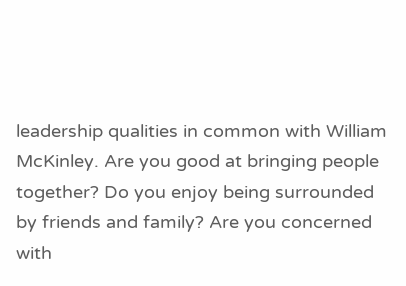leadership qualities in common with William McKinley. Are you good at bringing people together? Do you enjoy being surrounded by friends and family? Are you concerned with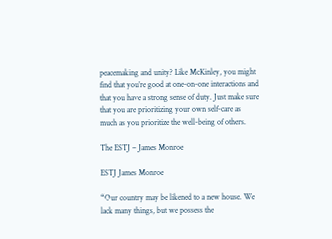peacemaking and unity? Like McKinley, you might find that you’re good at one-on-one interactions and that you have a strong sense of duty. Just make sure that you are prioritizing your own self-care as much as you prioritize the well-being of others.

The ESTJ – James Monroe

ESTJ James Monroe

“Our country may be likened to a new house. We lack many things, but we possess the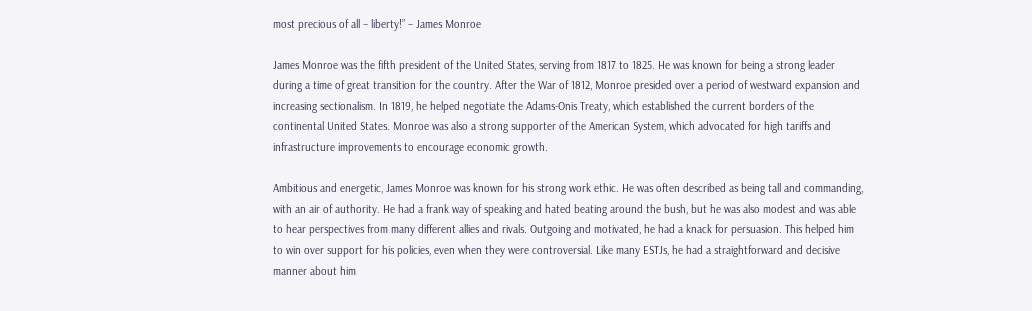most precious of all – liberty!” – James Monroe

James Monroe was the fifth president of the United States, serving from 1817 to 1825. He was known for being a strong leader during a time of great transition for the country. After the War of 1812, Monroe presided over a period of westward expansion and increasing sectionalism. In 1819, he helped negotiate the Adams-Onis Treaty, which established the current borders of the continental United States. Monroe was also a strong supporter of the American System, which advocated for high tariffs and infrastructure improvements to encourage economic growth.

Ambitious and energetic, James Monroe was known for his strong work ethic. He was often described as being tall and commanding, with an air of authority. He had a frank way of speaking and hated beating around the bush, but he was also modest and was able to hear perspectives from many different allies and rivals. Outgoing and motivated, he had a knack for persuasion. This helped him to win over support for his policies, even when they were controversial. Like many ESTJs, he had a straightforward and decisive manner about him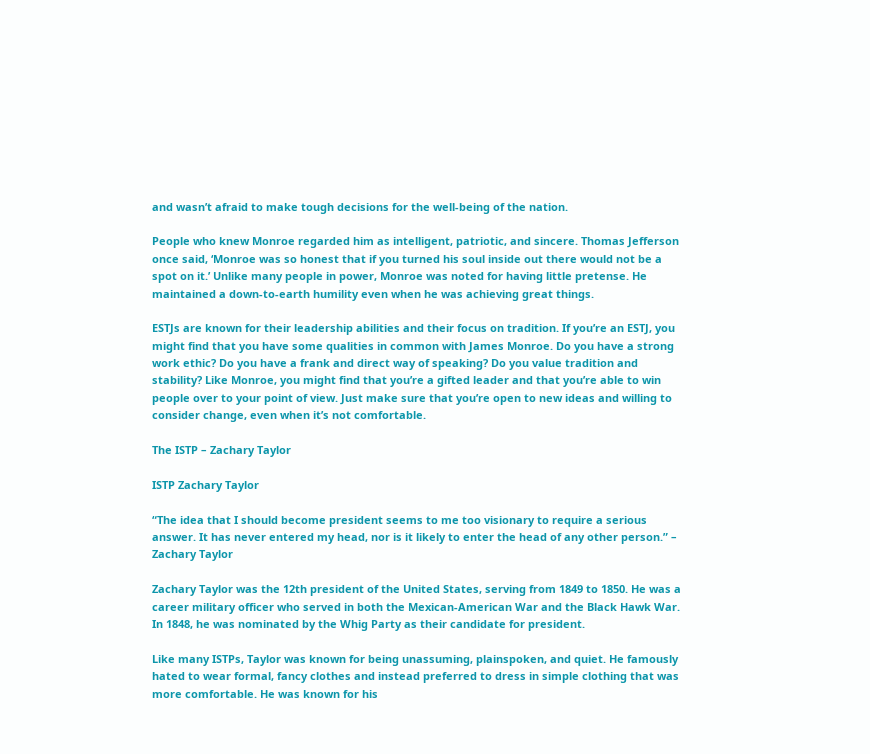and wasn’t afraid to make tough decisions for the well-being of the nation.

People who knew Monroe regarded him as intelligent, patriotic, and sincere. Thomas Jefferson once said, ‘Monroe was so honest that if you turned his soul inside out there would not be a spot on it.’ Unlike many people in power, Monroe was noted for having little pretense. He maintained a down-to-earth humility even when he was achieving great things.

ESTJs are known for their leadership abilities and their focus on tradition. If you’re an ESTJ, you might find that you have some qualities in common with James Monroe. Do you have a strong work ethic? Do you have a frank and direct way of speaking? Do you value tradition and stability? Like Monroe, you might find that you’re a gifted leader and that you’re able to win people over to your point of view. Just make sure that you’re open to new ideas and willing to consider change, even when it’s not comfortable.

The ISTP – Zachary Taylor

ISTP Zachary Taylor

“The idea that I should become president seems to me too visionary to require a serious answer. It has never entered my head, nor is it likely to enter the head of any other person.” – Zachary Taylor

Zachary Taylor was the 12th president of the United States, serving from 1849 to 1850. He was a career military officer who served in both the Mexican-American War and the Black Hawk War. In 1848, he was nominated by the Whig Party as their candidate for president.

Like many ISTPs, Taylor was known for being unassuming, plainspoken, and quiet. He famously hated to wear formal, fancy clothes and instead preferred to dress in simple clothing that was more comfortable. He was known for his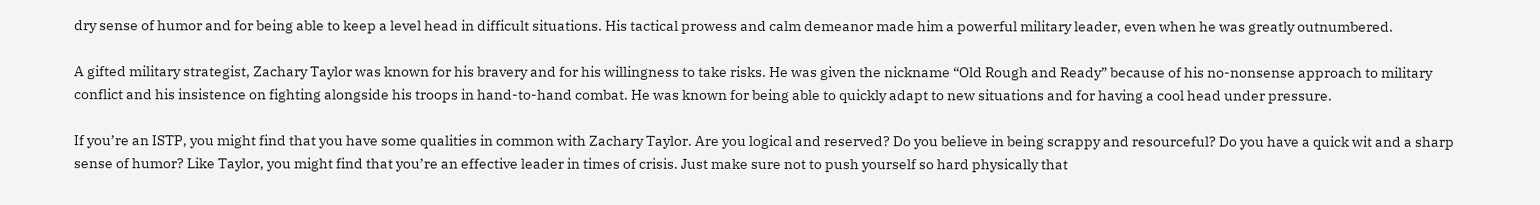dry sense of humor and for being able to keep a level head in difficult situations. His tactical prowess and calm demeanor made him a powerful military leader, even when he was greatly outnumbered.

A gifted military strategist, Zachary Taylor was known for his bravery and for his willingness to take risks. He was given the nickname “Old Rough and Ready” because of his no-nonsense approach to military conflict and his insistence on fighting alongside his troops in hand-to-hand combat. He was known for being able to quickly adapt to new situations and for having a cool head under pressure.

If you’re an ISTP, you might find that you have some qualities in common with Zachary Taylor. Are you logical and reserved? Do you believe in being scrappy and resourceful? Do you have a quick wit and a sharp sense of humor? Like Taylor, you might find that you’re an effective leader in times of crisis. Just make sure not to push yourself so hard physically that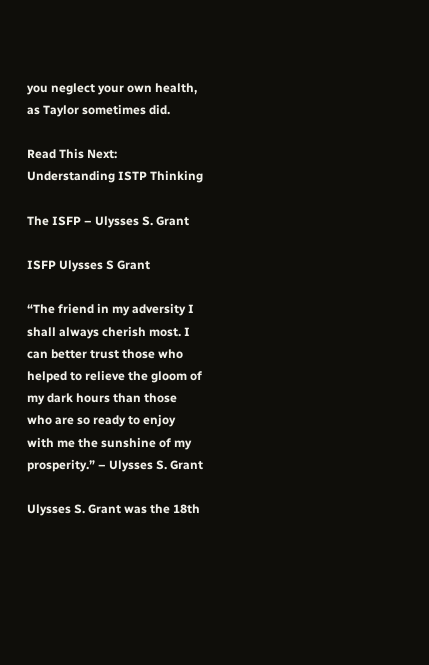you neglect your own health, as Taylor sometimes did.

Read This Next: Understanding ISTP Thinking

The ISFP – Ulysses S. Grant

ISFP Ulysses S Grant

“The friend in my adversity I shall always cherish most. I can better trust those who helped to relieve the gloom of my dark hours than those who are so ready to enjoy with me the sunshine of my prosperity.” – Ulysses S. Grant

Ulysses S. Grant was the 18th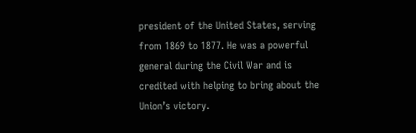president of the United States, serving from 1869 to 1877. He was a powerful general during the Civil War and is credited with helping to bring about the Union’s victory.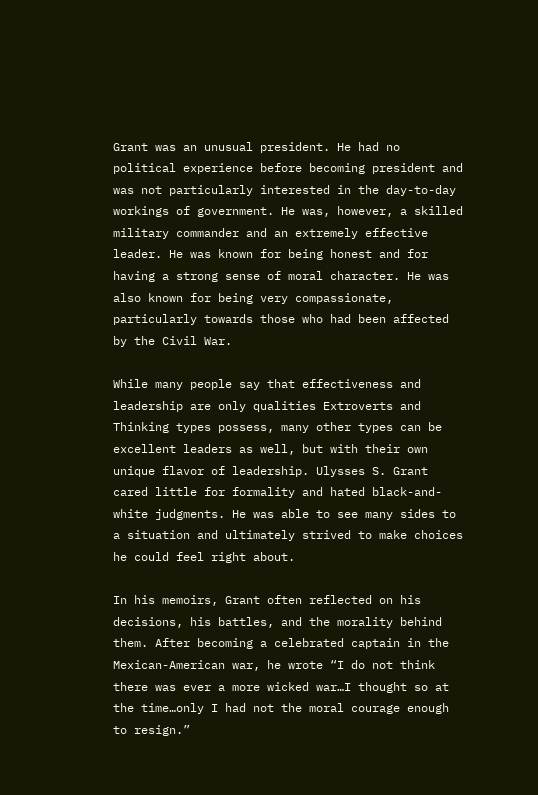Grant was an unusual president. He had no political experience before becoming president and was not particularly interested in the day-to-day workings of government. He was, however, a skilled military commander and an extremely effective leader. He was known for being honest and for having a strong sense of moral character. He was also known for being very compassionate, particularly towards those who had been affected by the Civil War.

While many people say that effectiveness and leadership are only qualities Extroverts and Thinking types possess, many other types can be excellent leaders as well, but with their own unique flavor of leadership. Ulysses S. Grant cared little for formality and hated black-and-white judgments. He was able to see many sides to a situation and ultimately strived to make choices he could feel right about.

In his memoirs, Grant often reflected on his decisions, his battles, and the morality behind them. After becoming a celebrated captain in the Mexican-American war, he wrote “I do not think there was ever a more wicked war…I thought so at the time…only I had not the moral courage enough to resign.”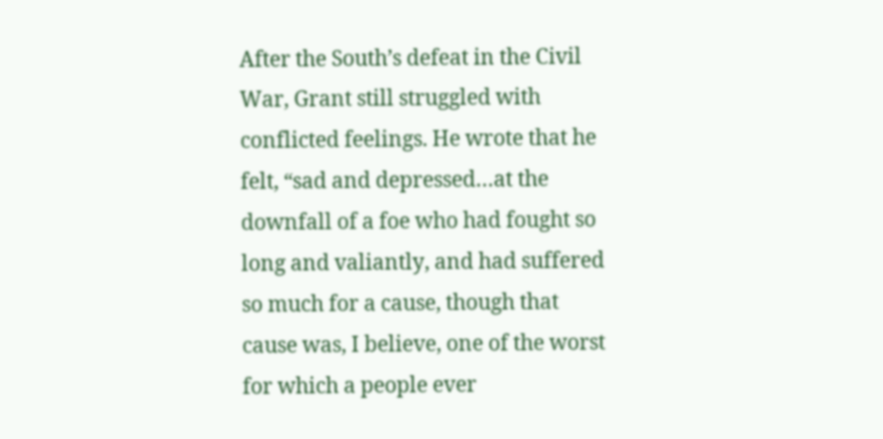After the South’s defeat in the Civil War, Grant still struggled with conflicted feelings. He wrote that he felt, “sad and depressed…at the downfall of a foe who had fought so long and valiantly, and had suffered so much for a cause, though that cause was, I believe, one of the worst for which a people ever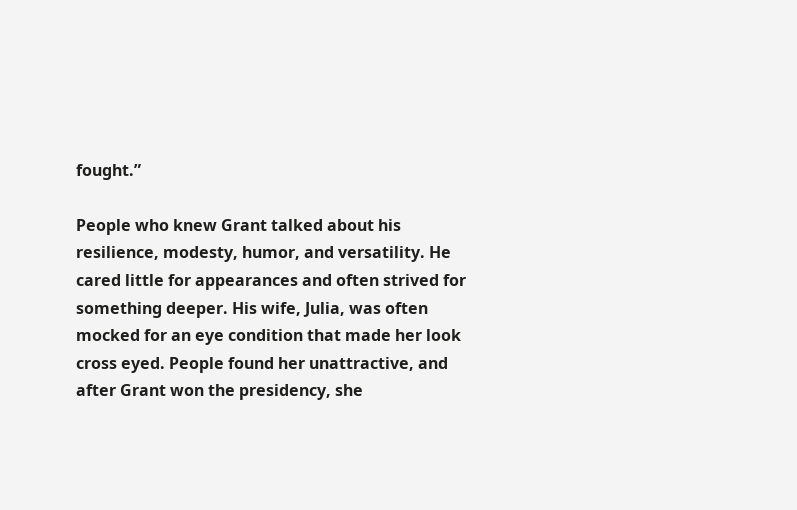fought.”

People who knew Grant talked about his resilience, modesty, humor, and versatility. He cared little for appearances and often strived for something deeper. His wife, Julia, was often mocked for an eye condition that made her look cross eyed. People found her unattractive, and after Grant won the presidency, she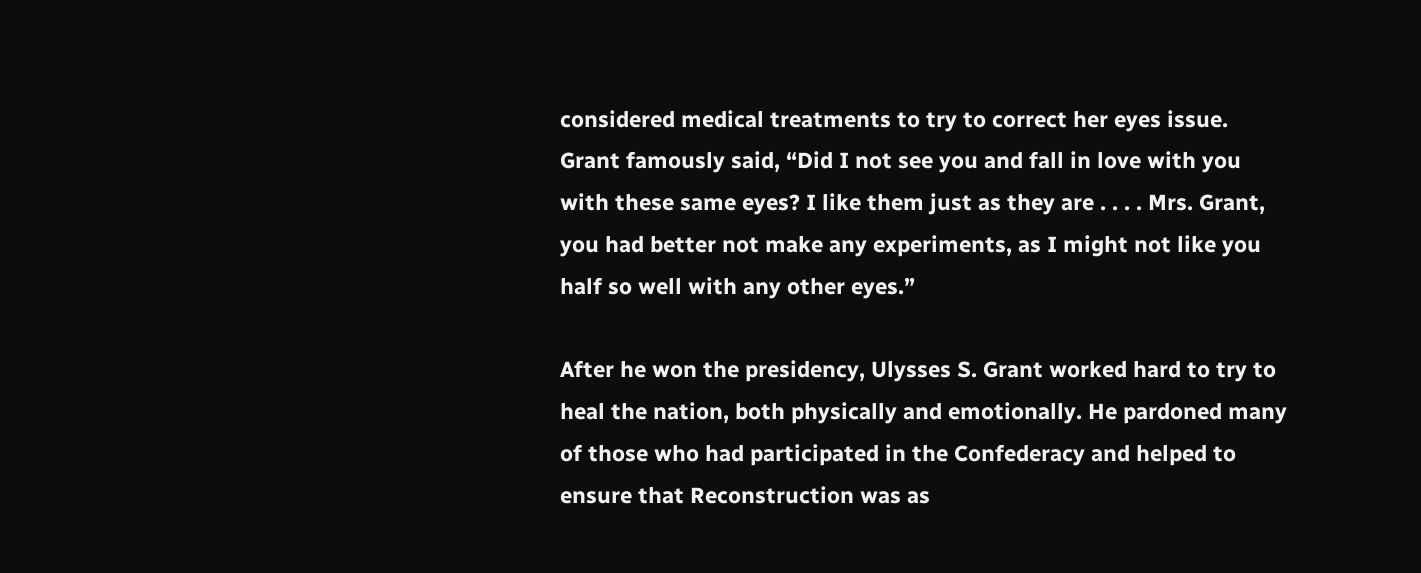considered medical treatments to try to correct her eyes issue. Grant famously said, “Did I not see you and fall in love with you with these same eyes? I like them just as they are . . . . Mrs. Grant, you had better not make any experiments, as I might not like you half so well with any other eyes.”

After he won the presidency, Ulysses S. Grant worked hard to try to heal the nation, both physically and emotionally. He pardoned many of those who had participated in the Confederacy and helped to ensure that Reconstruction was as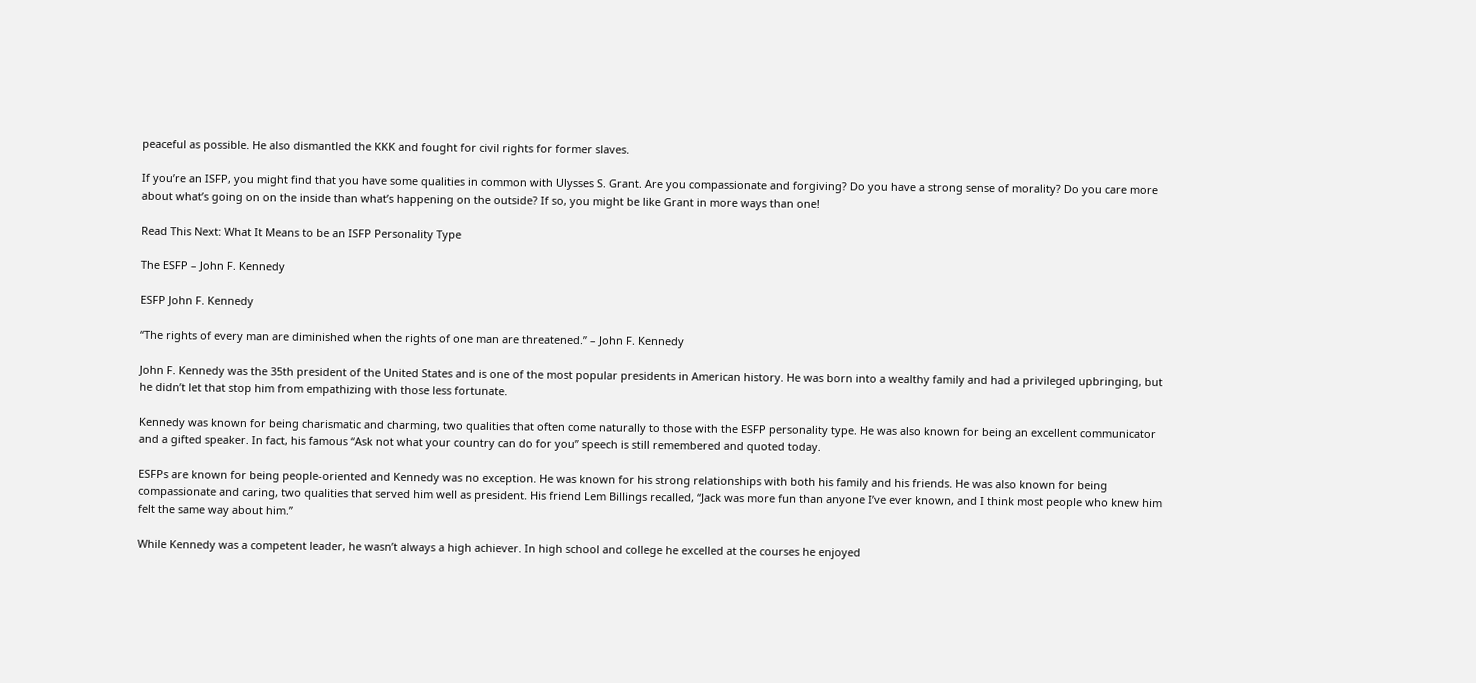peaceful as possible. He also dismantled the KKK and fought for civil rights for former slaves.

If you’re an ISFP, you might find that you have some qualities in common with Ulysses S. Grant. Are you compassionate and forgiving? Do you have a strong sense of morality? Do you care more about what’s going on on the inside than what’s happening on the outside? If so, you might be like Grant in more ways than one!

Read This Next: What It Means to be an ISFP Personality Type

The ESFP – John F. Kennedy

ESFP John F. Kennedy

“The rights of every man are diminished when the rights of one man are threatened.” – John F. Kennedy

John F. Kennedy was the 35th president of the United States and is one of the most popular presidents in American history. He was born into a wealthy family and had a privileged upbringing, but he didn’t let that stop him from empathizing with those less fortunate.

Kennedy was known for being charismatic and charming, two qualities that often come naturally to those with the ESFP personality type. He was also known for being an excellent communicator and a gifted speaker. In fact, his famous “Ask not what your country can do for you” speech is still remembered and quoted today.

ESFPs are known for being people-oriented and Kennedy was no exception. He was known for his strong relationships with both his family and his friends. He was also known for being compassionate and caring, two qualities that served him well as president. His friend Lem Billings recalled, “Jack was more fun than anyone I’ve ever known, and I think most people who knew him felt the same way about him.”

While Kennedy was a competent leader, he wasn’t always a high achiever. In high school and college he excelled at the courses he enjoyed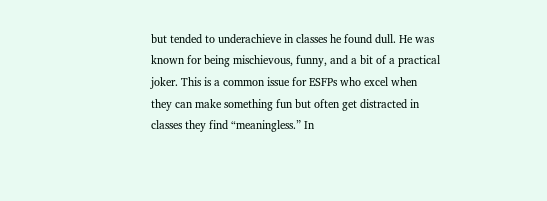but tended to underachieve in classes he found dull. He was known for being mischievous, funny, and a bit of a practical joker. This is a common issue for ESFPs who excel when they can make something fun but often get distracted in classes they find “meaningless.” In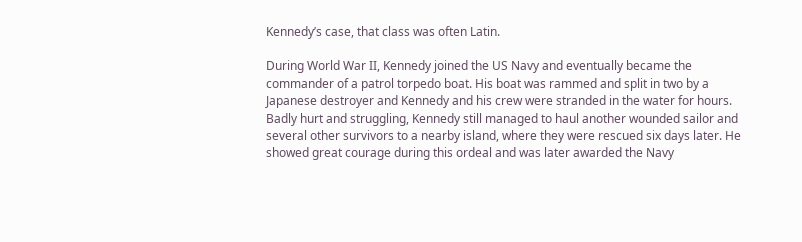Kennedy’s case, that class was often Latin.

During World War II, Kennedy joined the US Navy and eventually became the commander of a patrol torpedo boat. His boat was rammed and split in two by a Japanese destroyer and Kennedy and his crew were stranded in the water for hours. Badly hurt and struggling, Kennedy still managed to haul another wounded sailor and several other survivors to a nearby island, where they were rescued six days later. He showed great courage during this ordeal and was later awarded the Navy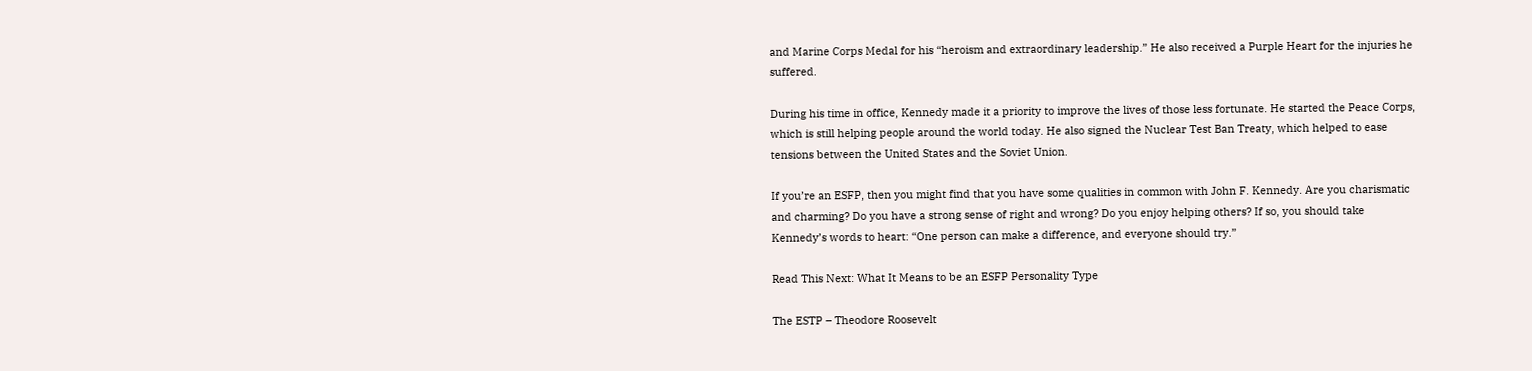and Marine Corps Medal for his “heroism and extraordinary leadership.” He also received a Purple Heart for the injuries he suffered.

During his time in office, Kennedy made it a priority to improve the lives of those less fortunate. He started the Peace Corps, which is still helping people around the world today. He also signed the Nuclear Test Ban Treaty, which helped to ease tensions between the United States and the Soviet Union.

If you’re an ESFP, then you might find that you have some qualities in common with John F. Kennedy. Are you charismatic and charming? Do you have a strong sense of right and wrong? Do you enjoy helping others? If so, you should take Kennedy’s words to heart: “One person can make a difference, and everyone should try.”

Read This Next: What It Means to be an ESFP Personality Type

The ESTP – Theodore Roosevelt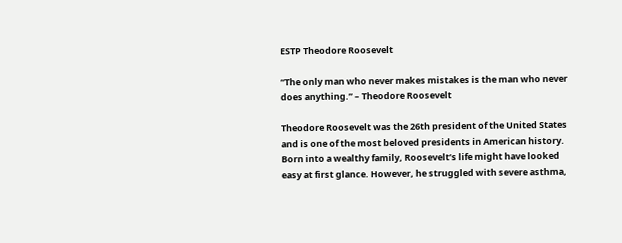ESTP Theodore Roosevelt

“The only man who never makes mistakes is the man who never does anything.” – Theodore Roosevelt

Theodore Roosevelt was the 26th president of the United States and is one of the most beloved presidents in American history. Born into a wealthy family, Roosevelt’s life might have looked easy at first glance. However, he struggled with severe asthma,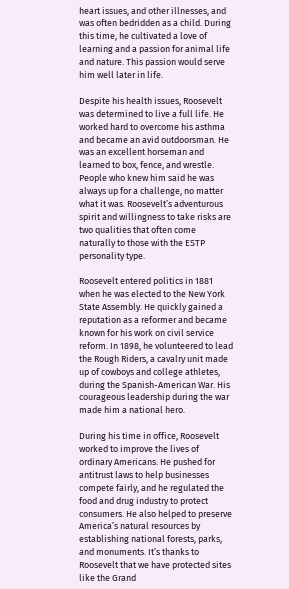heart issues, and other illnesses, and was often bedridden as a child. During this time, he cultivated a love of learning and a passion for animal life and nature. This passion would serve him well later in life.

Despite his health issues, Roosevelt was determined to live a full life. He worked hard to overcome his asthma and became an avid outdoorsman. He was an excellent horseman and learned to box, fence, and wrestle. People who knew him said he was always up for a challenge, no matter what it was. Roosevelt’s adventurous spirit and willingness to take risks are two qualities that often come naturally to those with the ESTP personality type.

Roosevelt entered politics in 1881 when he was elected to the New York State Assembly. He quickly gained a reputation as a reformer and became known for his work on civil service reform. In 1898, he volunteered to lead the Rough Riders, a cavalry unit made up of cowboys and college athletes, during the Spanish-American War. His courageous leadership during the war made him a national hero.

During his time in office, Roosevelt worked to improve the lives of ordinary Americans. He pushed for antitrust laws to help businesses compete fairly, and he regulated the food and drug industry to protect consumers. He also helped to preserve America’s natural resources by establishing national forests, parks, and monuments. It’s thanks to Roosevelt that we have protected sites like the Grand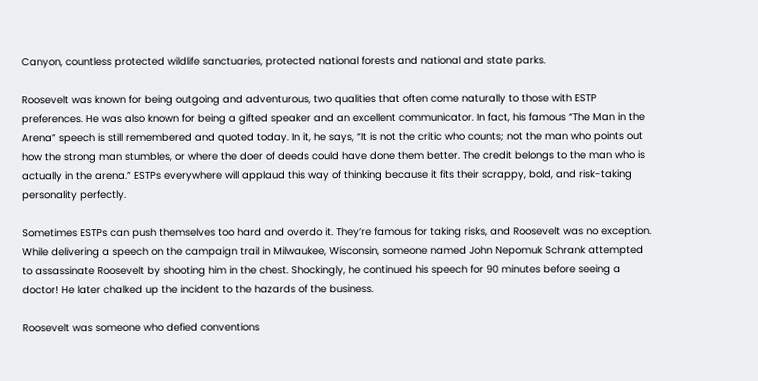Canyon, countless protected wildlife sanctuaries, protected national forests and national and state parks.

Roosevelt was known for being outgoing and adventurous, two qualities that often come naturally to those with ESTP preferences. He was also known for being a gifted speaker and an excellent communicator. In fact, his famous “The Man in the Arena” speech is still remembered and quoted today. In it, he says, “It is not the critic who counts; not the man who points out how the strong man stumbles, or where the doer of deeds could have done them better. The credit belongs to the man who is actually in the arena.” ESTPs everywhere will applaud this way of thinking because it fits their scrappy, bold, and risk-taking personality perfectly.

Sometimes ESTPs can push themselves too hard and overdo it. They’re famous for taking risks, and Roosevelt was no exception. While delivering a speech on the campaign trail in Milwaukee, Wisconsin, someone named John Nepomuk Schrank attempted to assassinate Roosevelt by shooting him in the chest. Shockingly, he continued his speech for 90 minutes before seeing a doctor! He later chalked up the incident to the hazards of the business.

Roosevelt was someone who defied conventions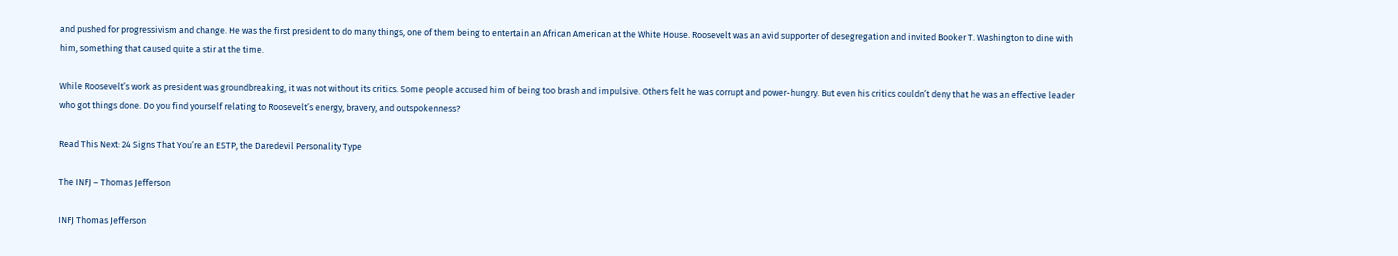and pushed for progressivism and change. He was the first president to do many things, one of them being to entertain an African American at the White House. Roosevelt was an avid supporter of desegregation and invited Booker T. Washington to dine with him, something that caused quite a stir at the time.

While Roosevelt’s work as president was groundbreaking, it was not without its critics. Some people accused him of being too brash and impulsive. Others felt he was corrupt and power-hungry. But even his critics couldn’t deny that he was an effective leader who got things done. Do you find yourself relating to Roosevelt’s energy, bravery, and outspokenness?

Read This Next: 24 Signs That You’re an ESTP, the Daredevil Personality Type

The INFJ – Thomas Jefferson

INFJ Thomas Jefferson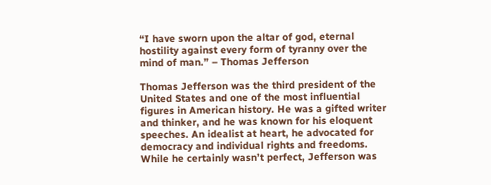“I have sworn upon the altar of god, eternal hostility against every form of tyranny over the mind of man.” – Thomas Jefferson

Thomas Jefferson was the third president of the United States and one of the most influential figures in American history. He was a gifted writer and thinker, and he was known for his eloquent speeches. An idealist at heart, he advocated for democracy and individual rights and freedoms. While he certainly wasn’t perfect, Jefferson was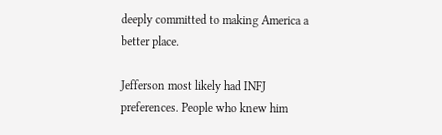deeply committed to making America a better place.

Jefferson most likely had INFJ preferences. People who knew him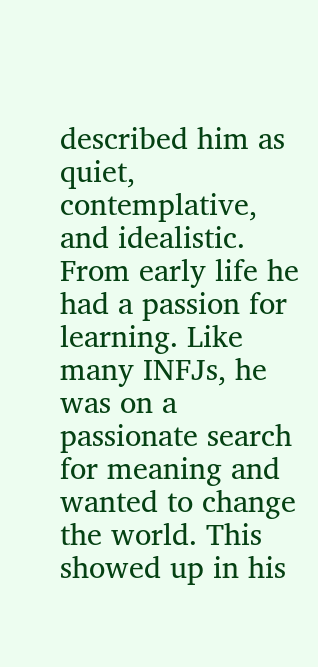described him as quiet, contemplative, and idealistic. From early life he had a passion for learning. Like many INFJs, he was on a passionate search for meaning and wanted to change the world. This showed up in his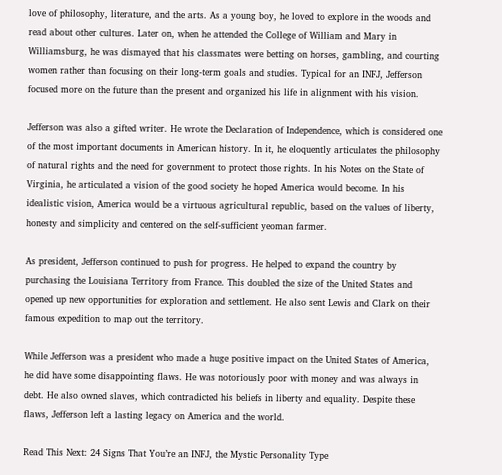love of philosophy, literature, and the arts. As a young boy, he loved to explore in the woods and read about other cultures. Later on, when he attended the College of William and Mary in Williamsburg, he was dismayed that his classmates were betting on horses, gambling, and courting women rather than focusing on their long-term goals and studies. Typical for an INFJ, Jefferson focused more on the future than the present and organized his life in alignment with his vision.

Jefferson was also a gifted writer. He wrote the Declaration of Independence, which is considered one of the most important documents in American history. In it, he eloquently articulates the philosophy of natural rights and the need for government to protect those rights. In his Notes on the State of Virginia, he articulated a vision of the good society he hoped America would become. In his idealistic vision, America would be a virtuous agricultural republic, based on the values of liberty, honesty and simplicity and centered on the self-sufficient yeoman farmer.

As president, Jefferson continued to push for progress. He helped to expand the country by purchasing the Louisiana Territory from France. This doubled the size of the United States and opened up new opportunities for exploration and settlement. He also sent Lewis and Clark on their famous expedition to map out the territory.

While Jefferson was a president who made a huge positive impact on the United States of America, he did have some disappointing flaws. He was notoriously poor with money and was always in debt. He also owned slaves, which contradicted his beliefs in liberty and equality. Despite these flaws, Jefferson left a lasting legacy on America and the world.

Read This Next: 24 Signs That You’re an INFJ, the Mystic Personality Type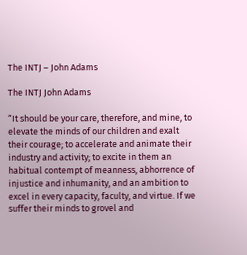The INTJ – John Adams

The INTJ John Adams

“It should be your care, therefore, and mine, to elevate the minds of our children and exalt their courage; to accelerate and animate their industry and activity; to excite in them an habitual contempt of meanness, abhorrence of injustice and inhumanity, and an ambition to excel in every capacity, faculty, and virtue. If we suffer their minds to grovel and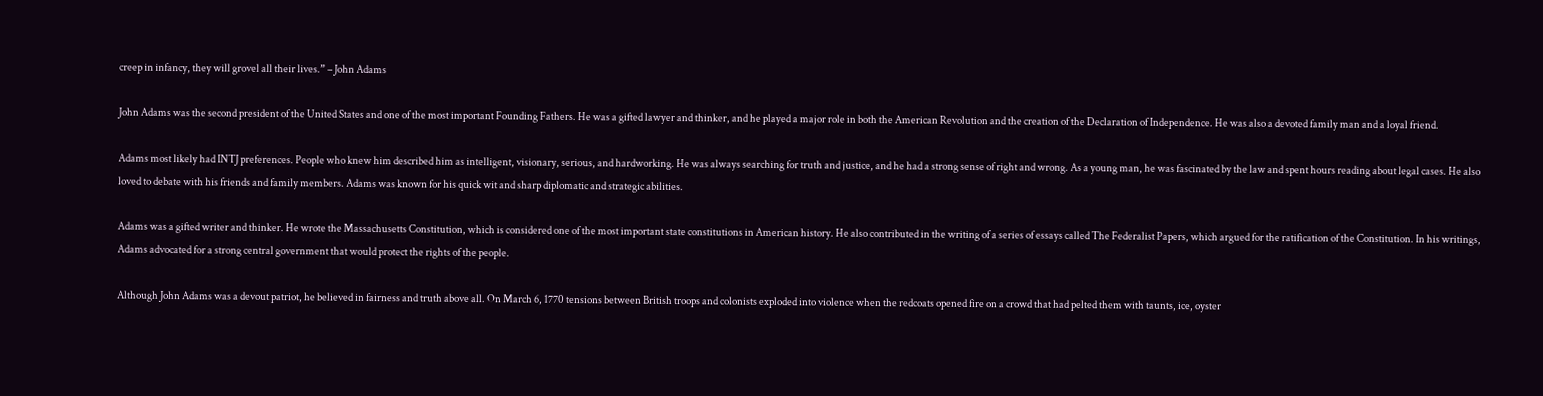creep in infancy, they will grovel all their lives.” – John Adams

John Adams was the second president of the United States and one of the most important Founding Fathers. He was a gifted lawyer and thinker, and he played a major role in both the American Revolution and the creation of the Declaration of Independence. He was also a devoted family man and a loyal friend.

Adams most likely had INTJ preferences. People who knew him described him as intelligent, visionary, serious, and hardworking. He was always searching for truth and justice, and he had a strong sense of right and wrong. As a young man, he was fascinated by the law and spent hours reading about legal cases. He also loved to debate with his friends and family members. Adams was known for his quick wit and sharp diplomatic and strategic abilities.

Adams was a gifted writer and thinker. He wrote the Massachusetts Constitution, which is considered one of the most important state constitutions in American history. He also contributed in the writing of a series of essays called The Federalist Papers, which argued for the ratification of the Constitution. In his writings, Adams advocated for a strong central government that would protect the rights of the people.

Although John Adams was a devout patriot, he believed in fairness and truth above all. On March 6, 1770 tensions between British troops and colonists exploded into violence when the redcoats opened fire on a crowd that had pelted them with taunts, ice, oyster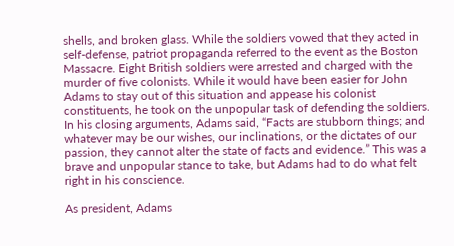shells, and broken glass. While the soldiers vowed that they acted in self-defense, patriot propaganda referred to the event as the Boston Massacre. Eight British soldiers were arrested and charged with the murder of five colonists. While it would have been easier for John Adams to stay out of this situation and appease his colonist constituents, he took on the unpopular task of defending the soldiers. In his closing arguments, Adams said, “Facts are stubborn things; and whatever may be our wishes, our inclinations, or the dictates of our passion, they cannot alter the state of facts and evidence.” This was a brave and unpopular stance to take, but Adams had to do what felt right in his conscience.

As president, Adams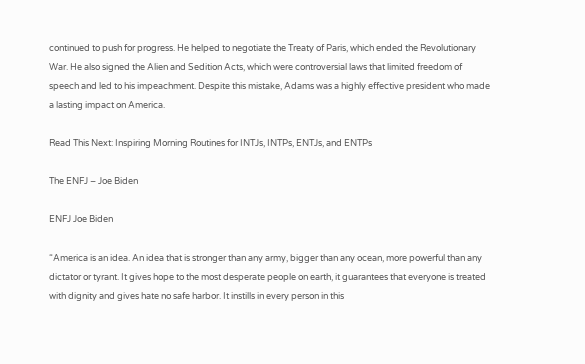continued to push for progress. He helped to negotiate the Treaty of Paris, which ended the Revolutionary War. He also signed the Alien and Sedition Acts, which were controversial laws that limited freedom of speech and led to his impeachment. Despite this mistake, Adams was a highly effective president who made a lasting impact on America.

Read This Next: Inspiring Morning Routines for INTJs, INTPs, ENTJs, and ENTPs

The ENFJ – Joe Biden

ENFJ Joe Biden

“America is an idea. An idea that is stronger than any army, bigger than any ocean, more powerful than any dictator or tyrant. It gives hope to the most desperate people on earth, it guarantees that everyone is treated with dignity and gives hate no safe harbor. It instills in every person in this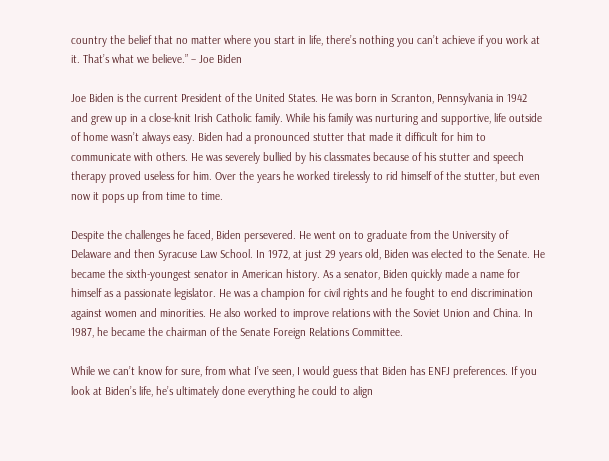country the belief that no matter where you start in life, there’s nothing you can’t achieve if you work at it. That’s what we believe.” – Joe Biden

Joe Biden is the current President of the United States. He was born in Scranton, Pennsylvania in 1942 and grew up in a close-knit Irish Catholic family. While his family was nurturing and supportive, life outside of home wasn’t always easy. Biden had a pronounced stutter that made it difficult for him to communicate with others. He was severely bullied by his classmates because of his stutter and speech therapy proved useless for him. Over the years he worked tirelessly to rid himself of the stutter, but even now it pops up from time to time.

Despite the challenges he faced, Biden persevered. He went on to graduate from the University of Delaware and then Syracuse Law School. In 1972, at just 29 years old, Biden was elected to the Senate. He became the sixth-youngest senator in American history. As a senator, Biden quickly made a name for himself as a passionate legislator. He was a champion for civil rights and he fought to end discrimination against women and minorities. He also worked to improve relations with the Soviet Union and China. In 1987, he became the chairman of the Senate Foreign Relations Committee.

While we can’t know for sure, from what I’ve seen, I would guess that Biden has ENFJ preferences. If you look at Biden’s life, he’s ultimately done everything he could to align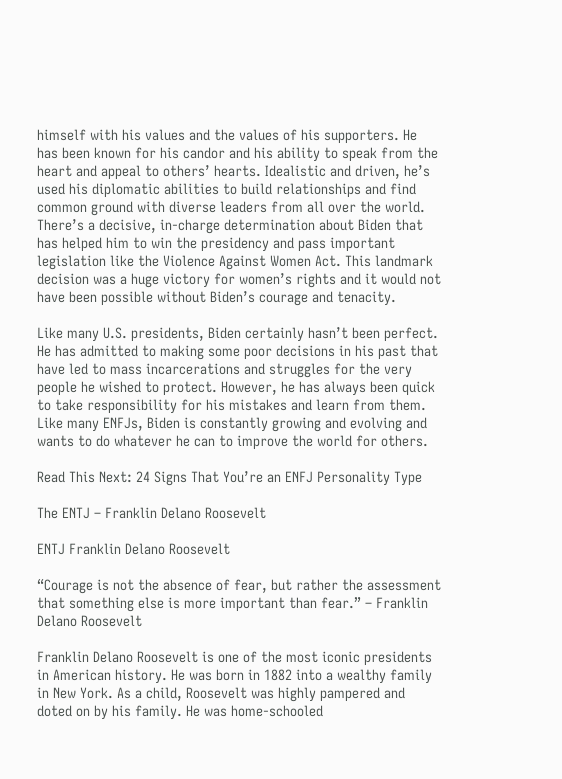himself with his values and the values of his supporters. He has been known for his candor and his ability to speak from the heart and appeal to others’ hearts. Idealistic and driven, he’s used his diplomatic abilities to build relationships and find common ground with diverse leaders from all over the world. There’s a decisive, in-charge determination about Biden that has helped him to win the presidency and pass important legislation like the Violence Against Women Act. This landmark decision was a huge victory for women’s rights and it would not have been possible without Biden’s courage and tenacity.

Like many U.S. presidents, Biden certainly hasn’t been perfect. He has admitted to making some poor decisions in his past that have led to mass incarcerations and struggles for the very people he wished to protect. However, he has always been quick to take responsibility for his mistakes and learn from them. Like many ENFJs, Biden is constantly growing and evolving and wants to do whatever he can to improve the world for others.

Read This Next: 24 Signs That You’re an ENFJ Personality Type

The ENTJ – Franklin Delano Roosevelt

ENTJ Franklin Delano Roosevelt

“Courage is not the absence of fear, but rather the assessment that something else is more important than fear.” – Franklin Delano Roosevelt

Franklin Delano Roosevelt is one of the most iconic presidents in American history. He was born in 1882 into a wealthy family in New York. As a child, Roosevelt was highly pampered and doted on by his family. He was home-schooled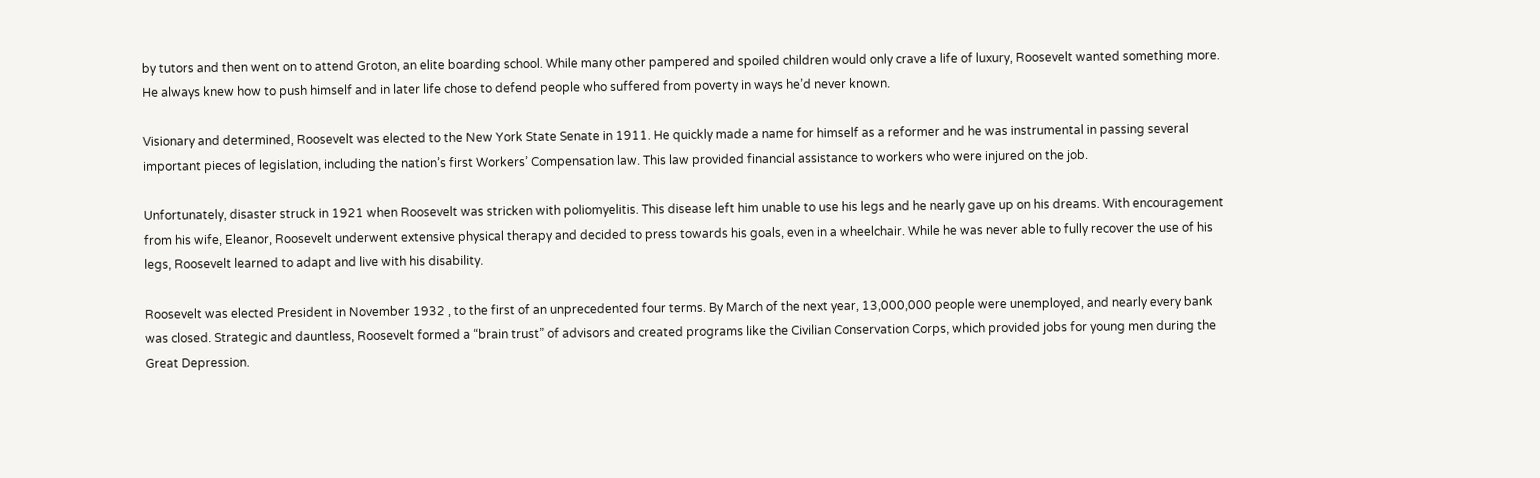by tutors and then went on to attend Groton, an elite boarding school. While many other pampered and spoiled children would only crave a life of luxury, Roosevelt wanted something more. He always knew how to push himself and in later life chose to defend people who suffered from poverty in ways he’d never known.

Visionary and determined, Roosevelt was elected to the New York State Senate in 1911. He quickly made a name for himself as a reformer and he was instrumental in passing several important pieces of legislation, including the nation’s first Workers’ Compensation law. This law provided financial assistance to workers who were injured on the job.

Unfortunately, disaster struck in 1921 when Roosevelt was stricken with poliomyelitis. This disease left him unable to use his legs and he nearly gave up on his dreams. With encouragement from his wife, Eleanor, Roosevelt underwent extensive physical therapy and decided to press towards his goals, even in a wheelchair. While he was never able to fully recover the use of his legs, Roosevelt learned to adapt and live with his disability.

Roosevelt was elected President in November 1932 , to the first of an unprecedented four terms. By March of the next year, 13,000,000 people were unemployed, and nearly every bank was closed. Strategic and dauntless, Roosevelt formed a “brain trust” of advisors and created programs like the Civilian Conservation Corps, which provided jobs for young men during the Great Depression.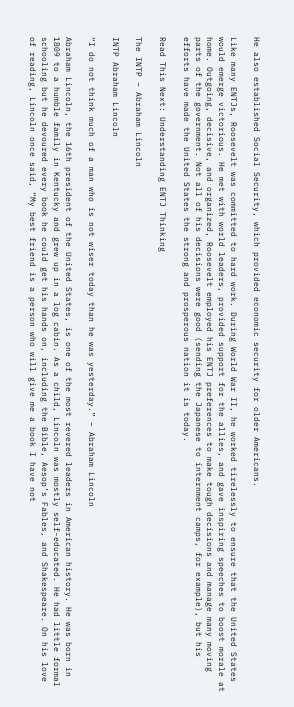He also established Social Security, which provided economic security for older Americans.

Like many ENTJs, Roosevelt was committed to hard work. During World War II, he worked tirelessly to ensure that the United States would emerge victorious. He met with world leaders, provided support for the allies, and gave inspiring speeches to boost morale at home. Outgoing, decisive, and organized, Roosevelt employed his ENTJ preferences to make tough decisions and manage many moving parts of the government. Not all of his decisions were good (sending the Japanese to internment camps, for example), but his efforts have made the United States the strong and prosperous nation it is today.

Read This Next: Understanding ENTJ Thinking

The INTP – Abraham Lincoln

INTP Abraham Lincoln

“I do not think much of a man who is not wiser today than he was yesterday.” – Abraham Lincoln

Abraham Lincoln, the 16th president of the United States, is one of the most revered leaders in American history. He was born in 1809 to a humble family in Kentucky and grew up in a log cabin. As a child, Lincoln was mostly self-educated. He had little formal schooling but he devoured every book he could get his hands on, including the Bible, Aesop’s Fables, and Shakespeare. On his love of reading, Lincoln once said, “My best friend is a person who will give me a book I have not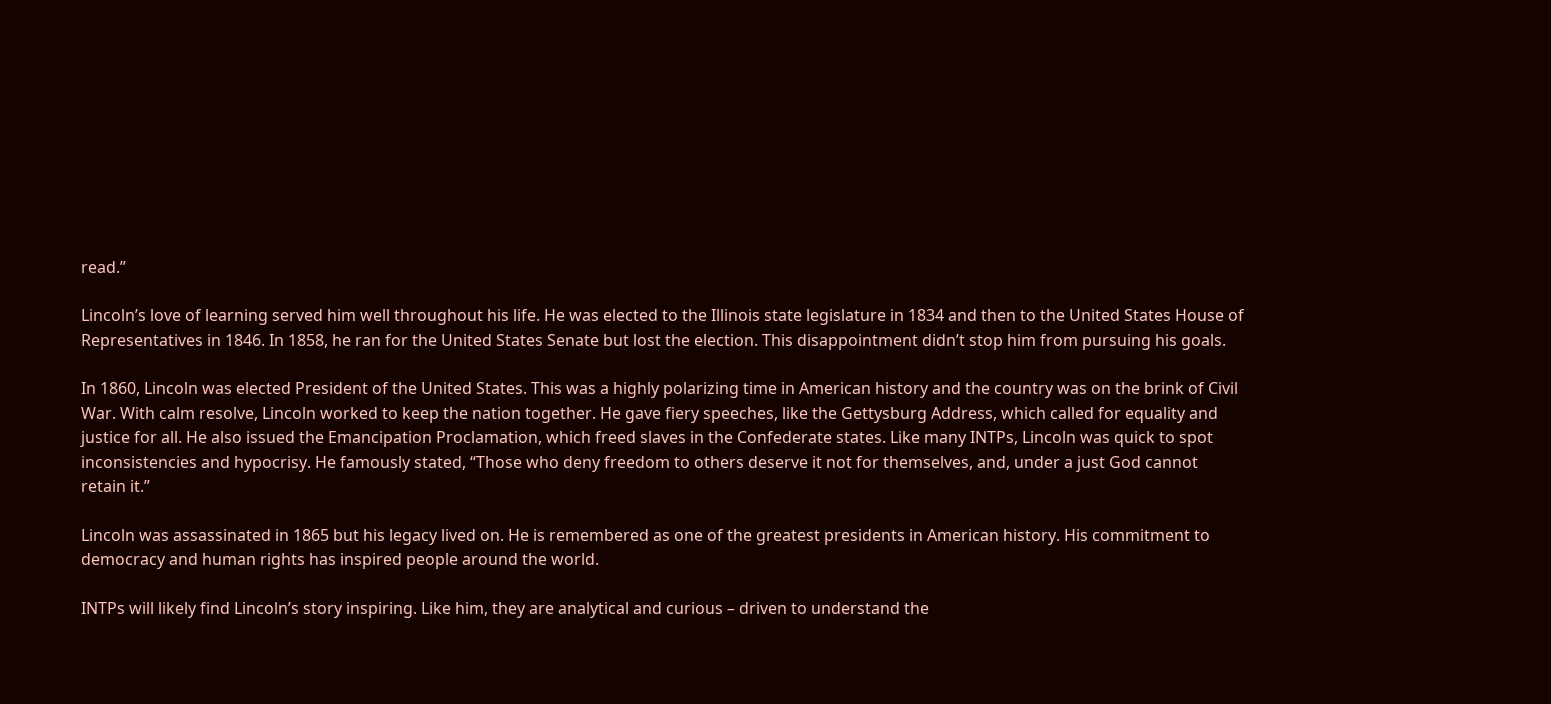read.”

Lincoln’s love of learning served him well throughout his life. He was elected to the Illinois state legislature in 1834 and then to the United States House of Representatives in 1846. In 1858, he ran for the United States Senate but lost the election. This disappointment didn’t stop him from pursuing his goals.

In 1860, Lincoln was elected President of the United States. This was a highly polarizing time in American history and the country was on the brink of Civil War. With calm resolve, Lincoln worked to keep the nation together. He gave fiery speeches, like the Gettysburg Address, which called for equality and justice for all. He also issued the Emancipation Proclamation, which freed slaves in the Confederate states. Like many INTPs, Lincoln was quick to spot inconsistencies and hypocrisy. He famously stated, “Those who deny freedom to others deserve it not for themselves, and, under a just God cannot retain it.”

Lincoln was assassinated in 1865 but his legacy lived on. He is remembered as one of the greatest presidents in American history. His commitment to democracy and human rights has inspired people around the world.

INTPs will likely find Lincoln’s story inspiring. Like him, they are analytical and curious – driven to understand the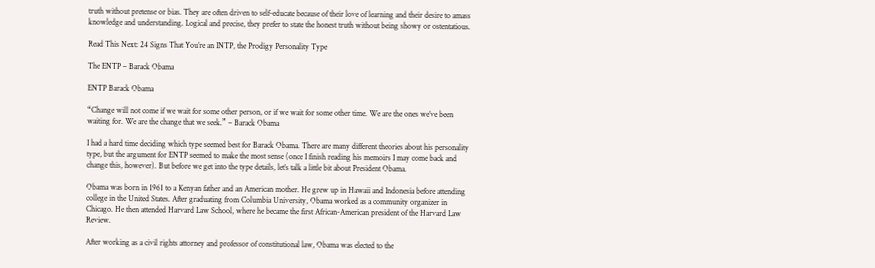truth without pretense or bias. They are often driven to self-educate because of their love of learning and their desire to amass knowledge and understanding. Logical and precise, they prefer to state the honest truth without being showy or ostentatious.

Read This Next: 24 Signs That You’re an INTP, the Prodigy Personality Type

The ENTP – Barack Obama

ENTP Barack Obama

“Change will not come if we wait for some other person, or if we wait for some other time. We are the ones we’ve been waiting for. We are the change that we seek.” – Barack Obama

I had a hard time deciding which type seemed best for Barack Obama. There are many different theories about his personality type, but the argument for ENTP seemed to make the most sense (once I finish reading his memoirs I may come back and change this, however). But before we get into the type details, let’s talk a little bit about President Obama.

Obama was born in 1961 to a Kenyan father and an American mother. He grew up in Hawaii and Indonesia before attending college in the United States. After graduating from Columbia University, Obama worked as a community organizer in Chicago. He then attended Harvard Law School, where he became the first African-American president of the Harvard Law Review.

After working as a civil rights attorney and professor of constitutional law, Obama was elected to the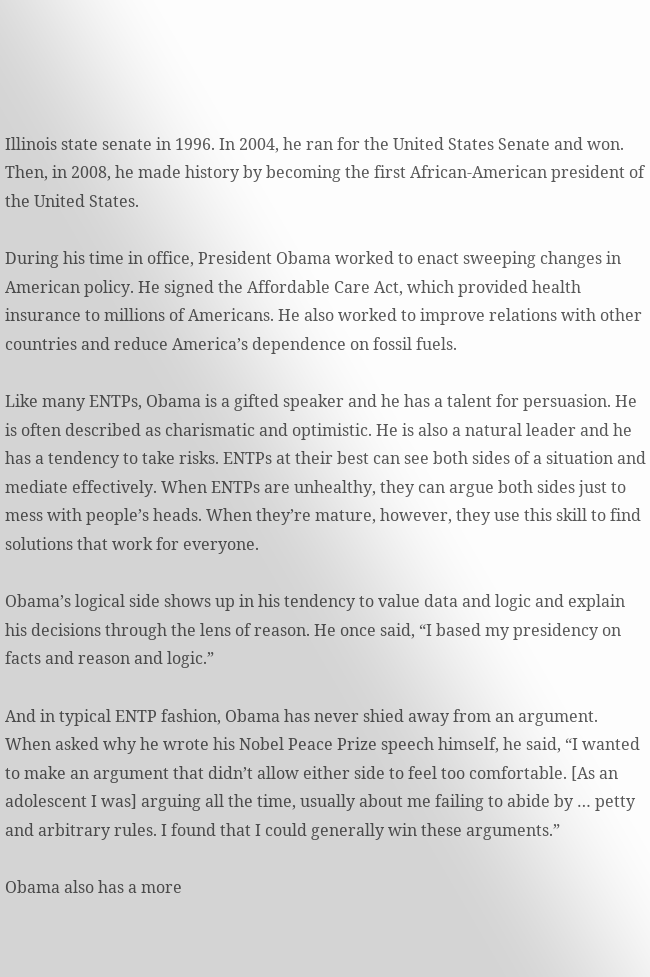Illinois state senate in 1996. In 2004, he ran for the United States Senate and won. Then, in 2008, he made history by becoming the first African-American president of the United States.

During his time in office, President Obama worked to enact sweeping changes in American policy. He signed the Affordable Care Act, which provided health insurance to millions of Americans. He also worked to improve relations with other countries and reduce America’s dependence on fossil fuels.

Like many ENTPs, Obama is a gifted speaker and he has a talent for persuasion. He is often described as charismatic and optimistic. He is also a natural leader and he has a tendency to take risks. ENTPs at their best can see both sides of a situation and mediate effectively. When ENTPs are unhealthy, they can argue both sides just to mess with people’s heads. When they’re mature, however, they use this skill to find solutions that work for everyone.

Obama’s logical side shows up in his tendency to value data and logic and explain his decisions through the lens of reason. He once said, “I based my presidency on facts and reason and logic.”

And in typical ENTP fashion, Obama has never shied away from an argument. When asked why he wrote his Nobel Peace Prize speech himself, he said, “I wanted to make an argument that didn’t allow either side to feel too comfortable. [As an adolescent I was] arguing all the time, usually about me failing to abide by … petty and arbitrary rules. I found that I could generally win these arguments.”

Obama also has a more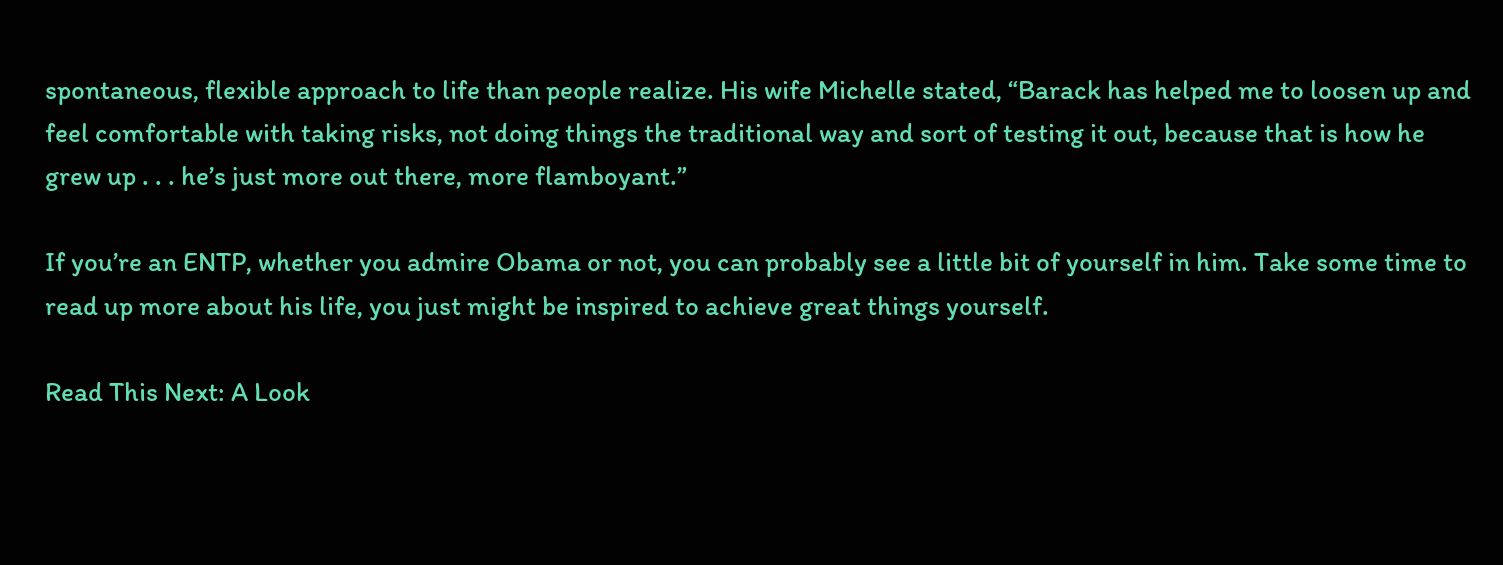spontaneous, flexible approach to life than people realize. His wife Michelle stated, “Barack has helped me to loosen up and feel comfortable with taking risks, not doing things the traditional way and sort of testing it out, because that is how he grew up . . . he’s just more out there, more flamboyant.”

If you’re an ENTP, whether you admire Obama or not, you can probably see a little bit of yourself in him. Take some time to read up more about his life, you just might be inspired to achieve great things yourself.

Read This Next: A Look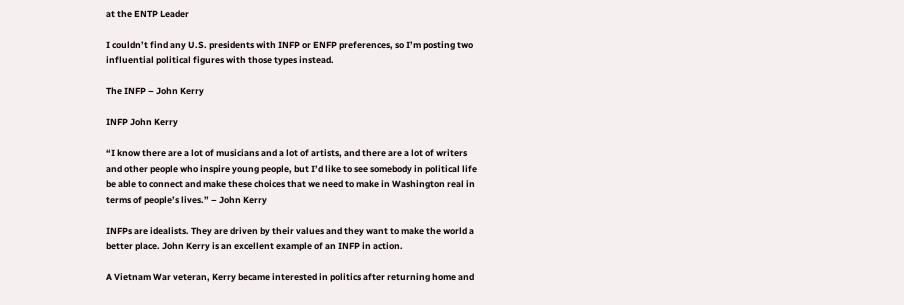at the ENTP Leader

I couldn’t find any U.S. presidents with INFP or ENFP preferences, so I’m posting two influential political figures with those types instead.

The INFP – John Kerry

INFP John Kerry

“I know there are a lot of musicians and a lot of artists, and there are a lot of writers and other people who inspire young people, but I’d like to see somebody in political life be able to connect and make these choices that we need to make in Washington real in terms of people’s lives.” – John Kerry

INFPs are idealists. They are driven by their values and they want to make the world a better place. John Kerry is an excellent example of an INFP in action.

A Vietnam War veteran, Kerry became interested in politics after returning home and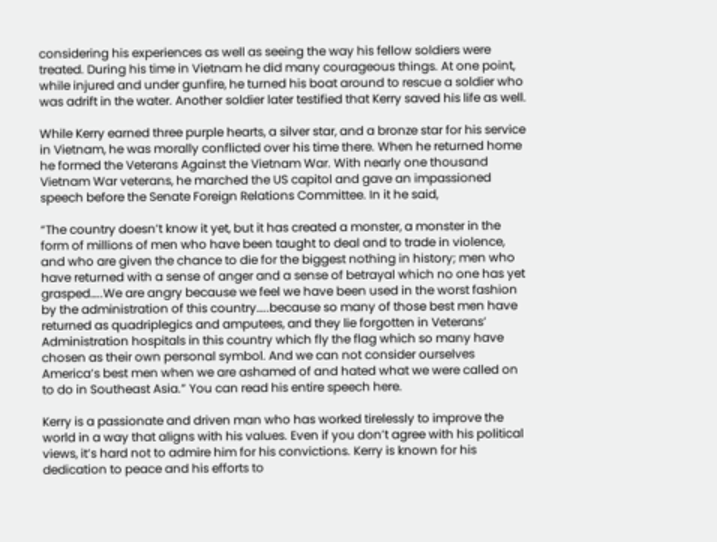considering his experiences as well as seeing the way his fellow soldiers were treated. During his time in Vietnam he did many courageous things. At one point, while injured and under gunfire, he turned his boat around to rescue a soldier who was adrift in the water. Another soldier later testified that Kerry saved his life as well.

While Kerry earned three purple hearts, a silver star, and a bronze star for his service in Vietnam, he was morally conflicted over his time there. When he returned home he formed the Veterans Against the Vietnam War. With nearly one thousand Vietnam War veterans, he marched the US capitol and gave an impassioned speech before the Senate Foreign Relations Committee. In it he said,

“The country doesn’t know it yet, but it has created a monster, a monster in the form of millions of men who have been taught to deal and to trade in violence, and who are given the chance to die for the biggest nothing in history; men who have returned with a sense of anger and a sense of betrayal which no one has yet grasped…..We are angry because we feel we have been used in the worst fashion by the administration of this country…..because so many of those best men have returned as quadriplegics and amputees, and they lie forgotten in Veterans’ Administration hospitals in this country which fly the flag which so many have chosen as their own personal symbol. And we can not consider ourselves America’s best men when we are ashamed of and hated what we were called on to do in Southeast Asia.” You can read his entire speech here.

Kerry is a passionate and driven man who has worked tirelessly to improve the world in a way that aligns with his values. Even if you don’t agree with his political views, it’s hard not to admire him for his convictions. Kerry is known for his dedication to peace and his efforts to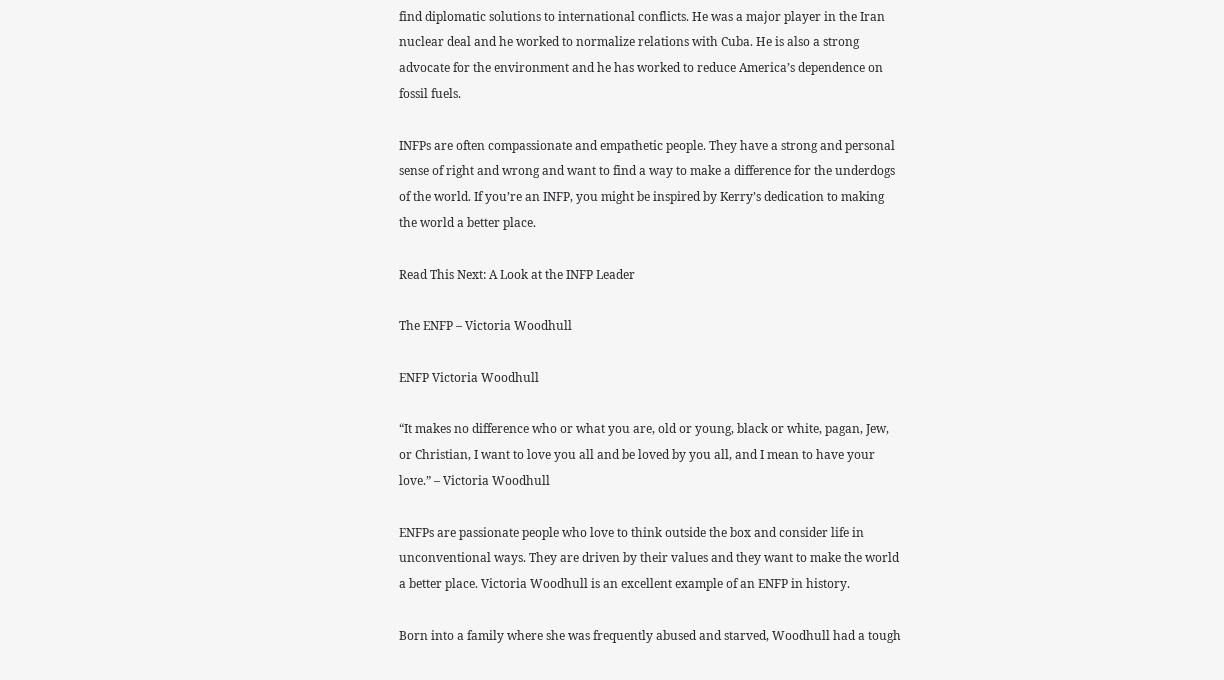find diplomatic solutions to international conflicts. He was a major player in the Iran nuclear deal and he worked to normalize relations with Cuba. He is also a strong advocate for the environment and he has worked to reduce America’s dependence on fossil fuels.

INFPs are often compassionate and empathetic people. They have a strong and personal sense of right and wrong and want to find a way to make a difference for the underdogs of the world. If you’re an INFP, you might be inspired by Kerry’s dedication to making the world a better place.

Read This Next: A Look at the INFP Leader

The ENFP – Victoria Woodhull

ENFP Victoria Woodhull

“It makes no difference who or what you are, old or young, black or white, pagan, Jew, or Christian, I want to love you all and be loved by you all, and I mean to have your love.” – Victoria Woodhull

ENFPs are passionate people who love to think outside the box and consider life in unconventional ways. They are driven by their values and they want to make the world a better place. Victoria Woodhull is an excellent example of an ENFP in history.

Born into a family where she was frequently abused and starved, Woodhull had a tough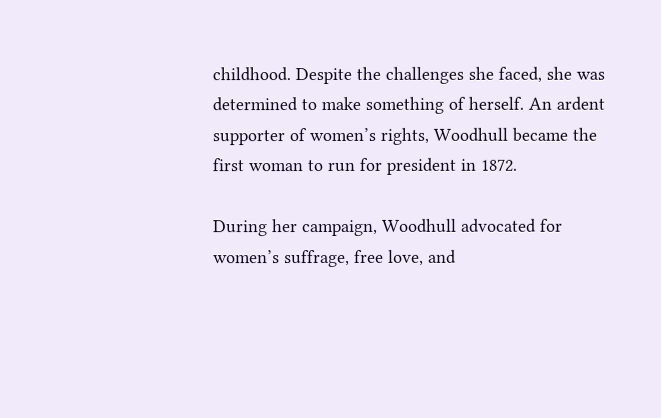childhood. Despite the challenges she faced, she was determined to make something of herself. An ardent supporter of women’s rights, Woodhull became the first woman to run for president in 1872.

During her campaign, Woodhull advocated for women’s suffrage, free love, and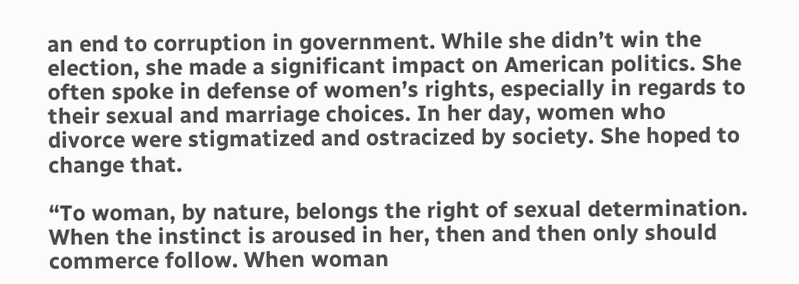an end to corruption in government. While she didn’t win the election, she made a significant impact on American politics. She often spoke in defense of women’s rights, especially in regards to their sexual and marriage choices. In her day, women who divorce were stigmatized and ostracized by society. She hoped to change that.

“To woman, by nature, belongs the right of sexual determination. When the instinct is aroused in her, then and then only should commerce follow. When woman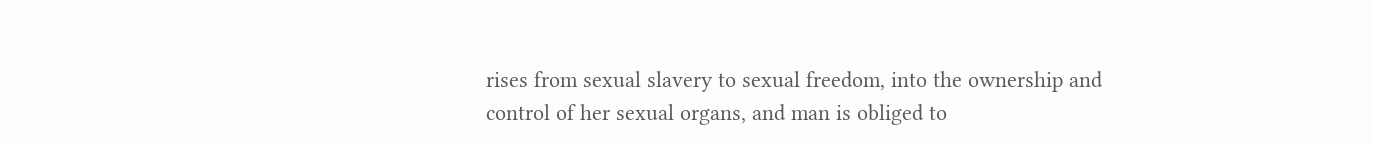rises from sexual slavery to sexual freedom, into the ownership and control of her sexual organs, and man is obliged to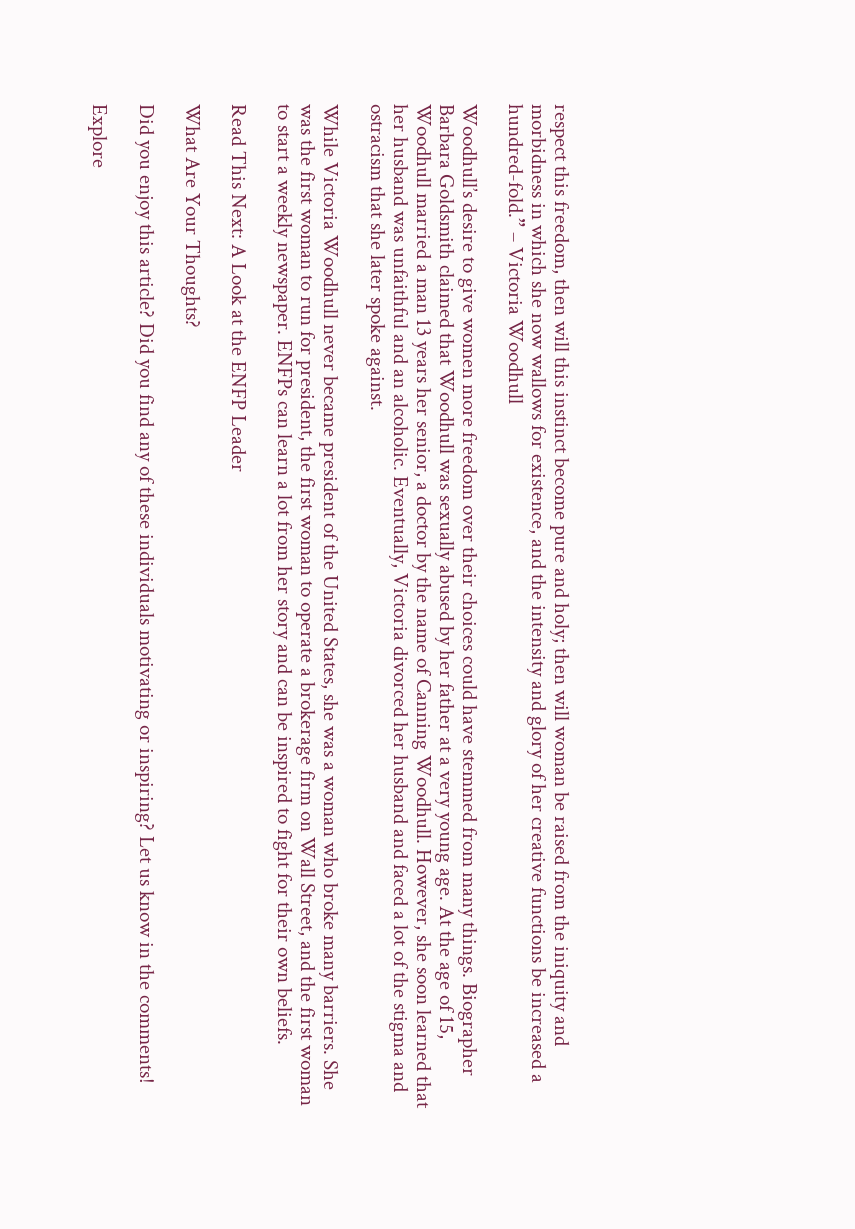respect this freedom, then will this instinct become pure and holy; then will woman be raised from the iniquity and morbidness in which she now wallows for existence, and the intensity and glory of her creative functions be increased a hundred-fold.” – Victoria Woodhull

Woodhull’s desire to give women more freedom over their choices could have stemmed from many things. Biographer Barbara Goldsmith claimed that Woodhull was sexually abused by her father at a very young age. At the age of 15, Woodhull married a man 13 years her senior, a doctor by the name of Canning Woodhull. However, she soon learned that her husband was unfaithful and an alcoholic. Eventually, Victoria divorced her husband and faced a lot of the stigma and ostracism that she later spoke against.

While Victoria Woodhull never became president of the United States, she was a woman who broke many barriers. She was the first woman to run for president, the first woman to operate a brokerage firm on Wall Street, and the first woman to start a weekly newspaper. ENFPs can learn a lot from her story and can be inspired to fight for their own beliefs.

Read This Next: A Look at the ENFP Leader

What Are Your Thoughts?

Did you enjoy this article? Did you find any of these individuals motivating or inspiring? Let us know in the comments!

Explore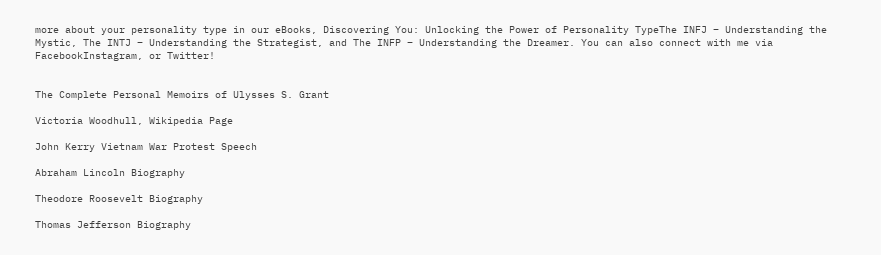more about your personality type in our eBooks, Discovering You: Unlocking the Power of Personality TypeThe INFJ – Understanding the Mystic, The INTJ – Understanding the Strategist, and The INFP – Understanding the Dreamer. You can also connect with me via FacebookInstagram, or Twitter!


The Complete Personal Memoirs of Ulysses S. Grant

Victoria Woodhull, Wikipedia Page

John Kerry Vietnam War Protest Speech

Abraham Lincoln Biography

Theodore Roosevelt Biography

Thomas Jefferson Biography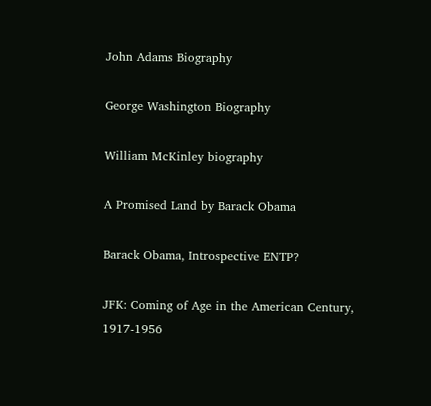John Adams Biography

George Washington Biography

William McKinley biography

A Promised Land by Barack Obama

Barack Obama, Introspective ENTP?

JFK: Coming of Age in the American Century, 1917-1956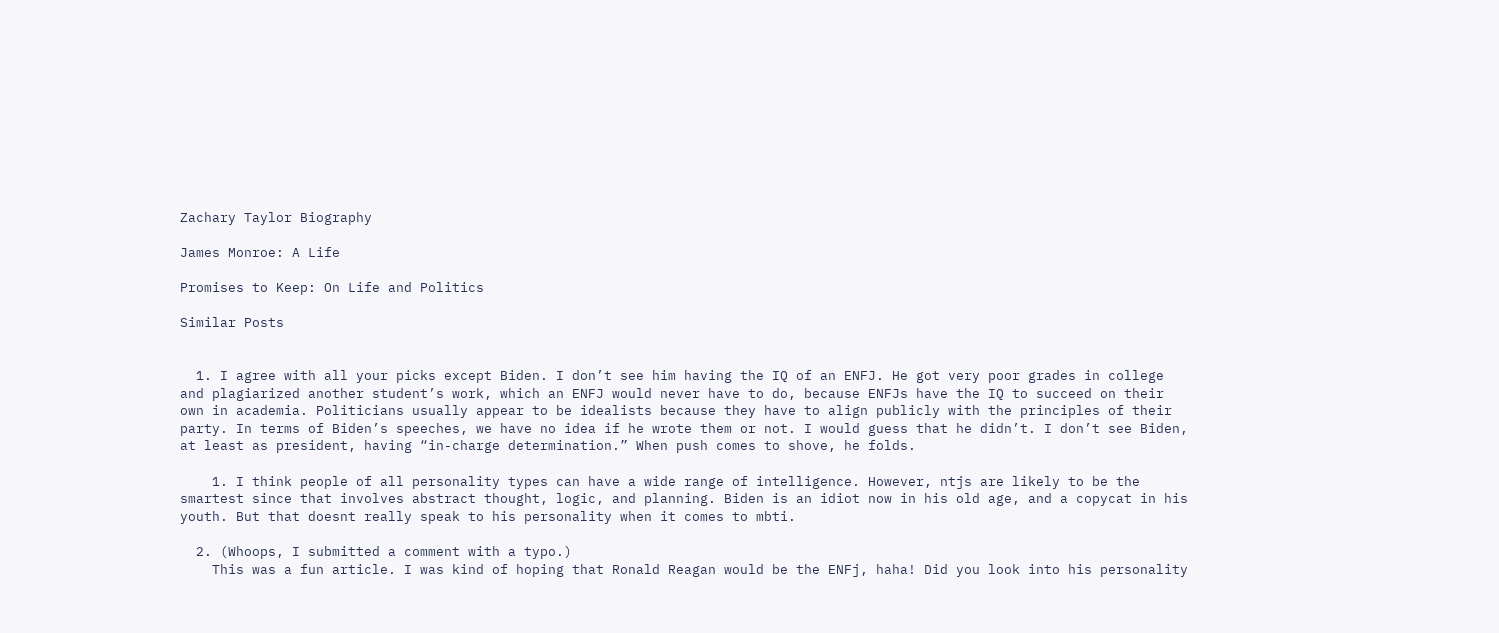Zachary Taylor Biography

James Monroe: A Life

Promises to Keep: On Life and Politics

Similar Posts


  1. I agree with all your picks except Biden. I don’t see him having the IQ of an ENFJ. He got very poor grades in college and plagiarized another student’s work, which an ENFJ would never have to do, because ENFJs have the IQ to succeed on their own in academia. Politicians usually appear to be idealists because they have to align publicly with the principles of their party. In terms of Biden’s speeches, we have no idea if he wrote them or not. I would guess that he didn’t. I don’t see Biden, at least as president, having “in-charge determination.” When push comes to shove, he folds.

    1. I think people of all personality types can have a wide range of intelligence. However, ntjs are likely to be the smartest since that involves abstract thought, logic, and planning. Biden is an idiot now in his old age, and a copycat in his youth. But that doesnt really speak to his personality when it comes to mbti.

  2. (Whoops, I submitted a comment with a typo.)
    This was a fun article. I was kind of hoping that Ronald Reagan would be the ENFj, haha! Did you look into his personality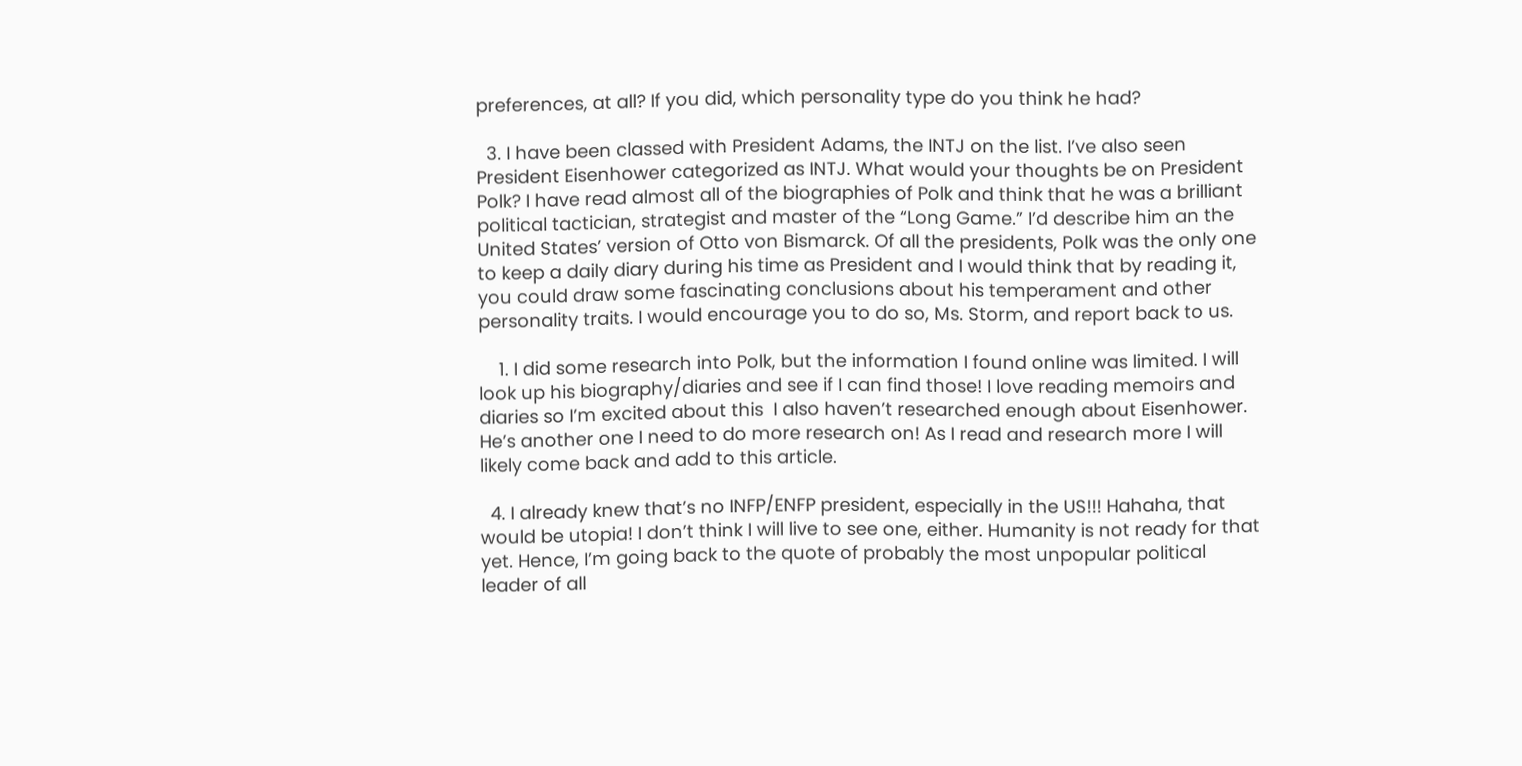preferences, at all? If you did, which personality type do you think he had?

  3. I have been classed with President Adams, the INTJ on the list. I’ve also seen President Eisenhower categorized as INTJ. What would your thoughts be on President Polk? I have read almost all of the biographies of Polk and think that he was a brilliant political tactician, strategist and master of the “Long Game.” I’d describe him an the United States’ version of Otto von Bismarck. Of all the presidents, Polk was the only one to keep a daily diary during his time as President and I would think that by reading it, you could draw some fascinating conclusions about his temperament and other personality traits. I would encourage you to do so, Ms. Storm, and report back to us.

    1. I did some research into Polk, but the information I found online was limited. I will look up his biography/diaries and see if I can find those! I love reading memoirs and diaries so I’m excited about this  I also haven’t researched enough about Eisenhower. He’s another one I need to do more research on! As I read and research more I will likely come back and add to this article.

  4. I already knew that’s no INFP/ENFP president, especially in the US!!! Hahaha, that would be utopia! I don’t think I will live to see one, either. Humanity is not ready for that yet. Hence, I’m going back to the quote of probably the most unpopular political leader of all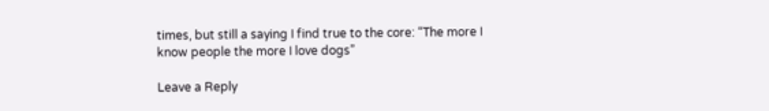times, but still a saying I find true to the core: “The more I know people the more I love dogs”

Leave a Reply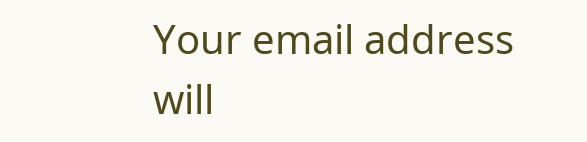Your email address will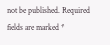not be published. Required fields are marked *